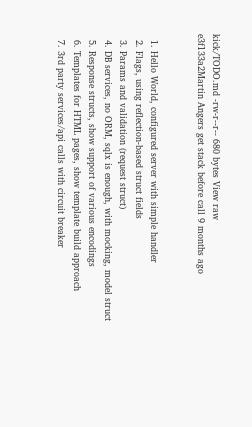kick/TODO.md -rw-r--r-- 680 bytes View raw
e3f133a2Martin Angers get stack before call 9 months ago


  1. Hello World, configured server with simple handler
  2. Flags, using reflection-based struct fields
  3. Params and validation (request struct)
  4. DB services, no ORM, sqlx is enough, with mocking, model struct
  5. Response structs, show support of various encodings
  6. Templates for HTML pages, show template build approach
  7. 3rd party services/api calls with circuit breaker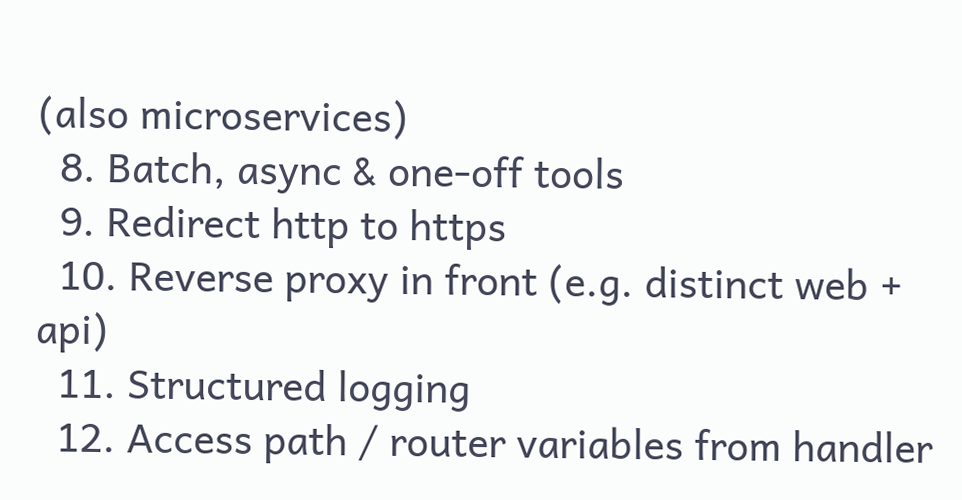(also microservices)
  8. Batch, async & one-off tools
  9. Redirect http to https
  10. Reverse proxy in front (e.g. distinct web + api)
  11. Structured logging
  12. Access path / router variables from handler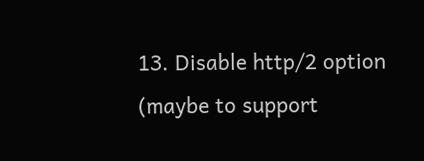13. Disable http/2 option (maybe to support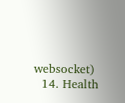websocket)
  14. Health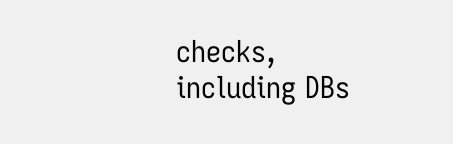checks, including DBs